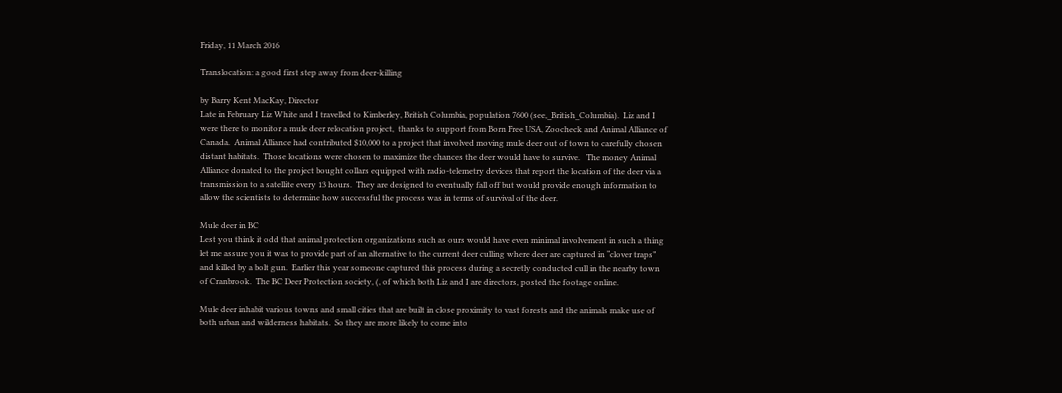Friday, 11 March 2016

Translocation: a good first step away from deer-killing

by Barry Kent MacKay, Director
Late in February Liz White and I travelled to Kimberley, British Columbia, population 7600 (see,_British_Columbia).  Liz and I were there to monitor a mule deer relocation project,  thanks to support from Born Free USA, Zoocheck and Animal Alliance of Canada.  Animal Alliance had contributed $10,000 to a project that involved moving mule deer out of town to carefully chosen distant habitats.  Those locations were chosen to maximize the chances the deer would have to survive.   The money Animal Alliance donated to the project bought collars equipped with radio-telemetry devices that report the location of the deer via a transmission to a satellite every 13 hours.  They are designed to eventually fall off but would provide enough information to allow the scientists to determine how successful the process was in terms of survival of the deer.

Mule deer in BC
Lest you think it odd that animal protection organizations such as ours would have even minimal involvement in such a thing let me assure you it was to provide part of an alternative to the current deer culling where deer are captured in “clover traps” and killed by a bolt gun.  Earlier this year someone captured this process during a secretly conducted cull in the nearby town of Cranbrook.  The BC Deer Protection society, (, of which both Liz and I are directors, posted the footage online.

Mule deer inhabit various towns and small cities that are built in close proximity to vast forests and the animals make use of both urban and wilderness habitats.  So they are more likely to come into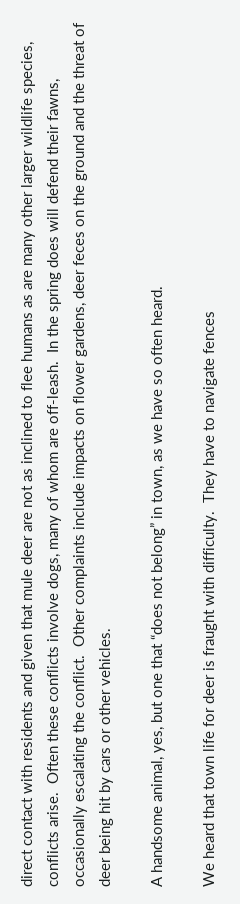direct contact with residents and given that mule deer are not as inclined to flee humans as are many other larger wildlife species, conflicts arise.  Often these conflicts involve dogs, many of whom are off-leash.  In the spring does will defend their fawns, occasionally escalating the conflict.  Other complaints include impacts on flower gardens, deer feces on the ground and the threat of deer being hit by cars or other vehicles.

A handsome animal, yes, but one that “does not belong” in town, as we have so often heard.

We heard that town life for deer is fraught with difficulty.  They have to navigate fences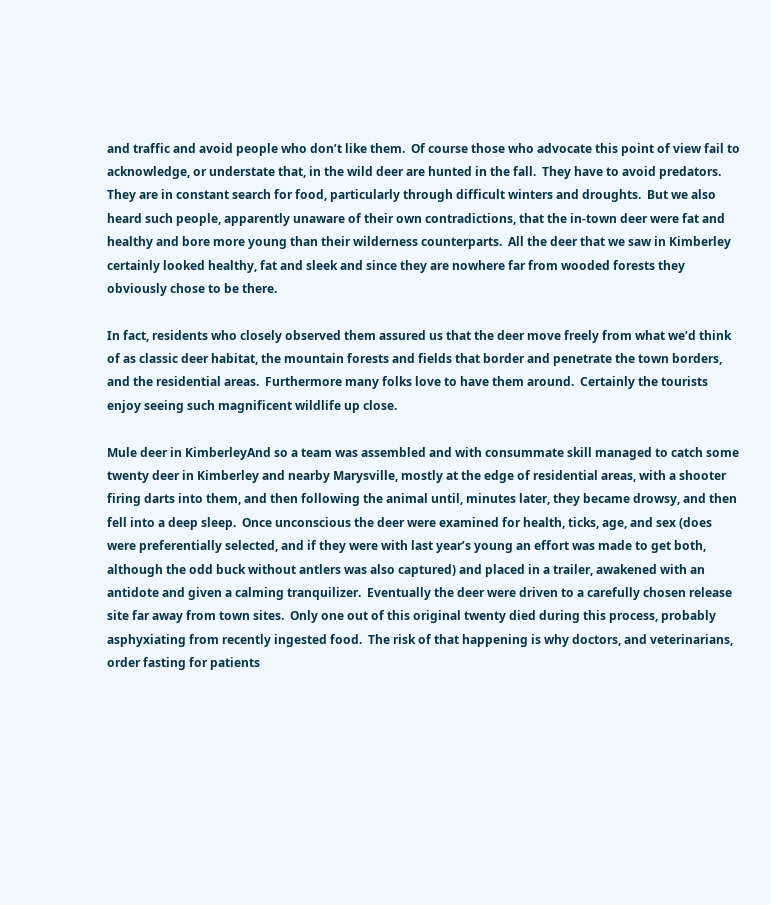and traffic and avoid people who don’t like them.  Of course those who advocate this point of view fail to acknowledge, or understate that, in the wild deer are hunted in the fall.  They have to avoid predators.  They are in constant search for food, particularly through difficult winters and droughts.  But we also heard such people, apparently unaware of their own contradictions, that the in-town deer were fat and healthy and bore more young than their wilderness counterparts.  All the deer that we saw in Kimberley certainly looked healthy, fat and sleek and since they are nowhere far from wooded forests they obviously chose to be there.

In fact, residents who closely observed them assured us that the deer move freely from what we’d think of as classic deer habitat, the mountain forests and fields that border and penetrate the town borders, and the residential areas.  Furthermore many folks love to have them around.  Certainly the tourists enjoy seeing such magnificent wildlife up close.

Mule deer in KimberleyAnd so a team was assembled and with consummate skill managed to catch some twenty deer in Kimberley and nearby Marysville, mostly at the edge of residential areas, with a shooter firing darts into them, and then following the animal until, minutes later, they became drowsy, and then fell into a deep sleep.  Once unconscious the deer were examined for health, ticks, age, and sex (does were preferentially selected, and if they were with last year’s young an effort was made to get both, although the odd buck without antlers was also captured) and placed in a trailer, awakened with an antidote and given a calming tranquilizer.  Eventually the deer were driven to a carefully chosen release site far away from town sites.  Only one out of this original twenty died during this process, probably asphyxiating from recently ingested food.  The risk of that happening is why doctors, and veterinarians, order fasting for patients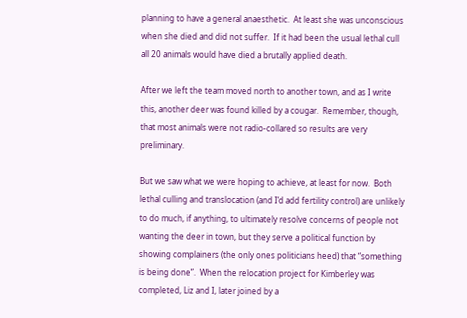planning to have a general anaesthetic.  At least she was unconscious when she died and did not suffer.  If it had been the usual lethal cull all 20 animals would have died a brutally applied death.

After we left the team moved north to another town, and as I write this, another deer was found killed by a cougar.  Remember, though, that most animals were not radio-collared so results are very preliminary.

But we saw what we were hoping to achieve, at least for now.  Both lethal culling and translocation (and I’d add fertility control) are unlikely to do much, if anything, to ultimately resolve concerns of people not wanting the deer in town, but they serve a political function by showing complainers (the only ones politicians heed) that “something is being done”.  When the relocation project for Kimberley was completed, Liz and I, later joined by a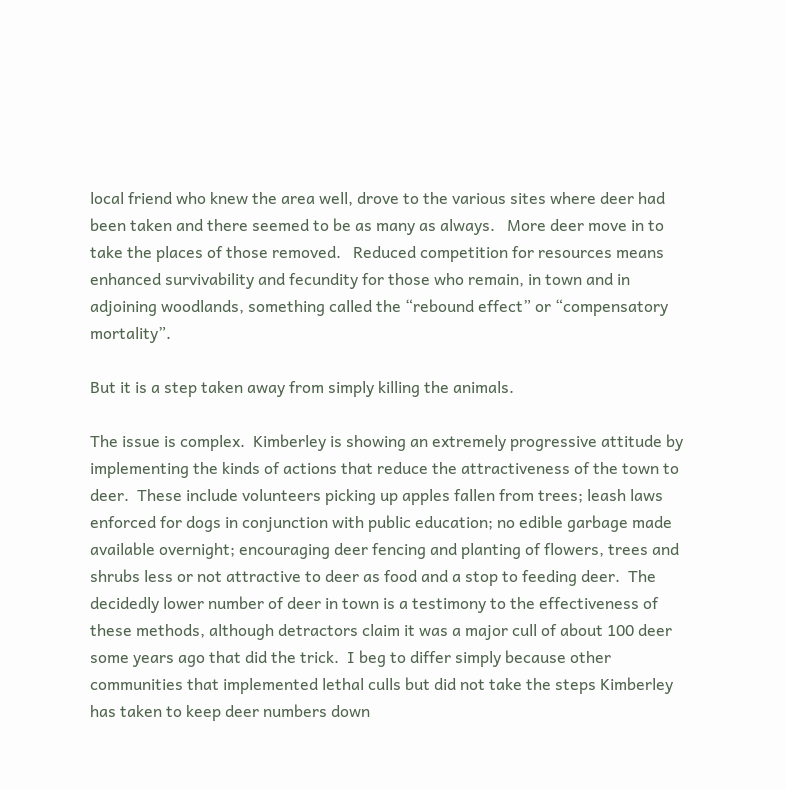local friend who knew the area well, drove to the various sites where deer had been taken and there seemed to be as many as always.   More deer move in to take the places of those removed.   Reduced competition for resources means enhanced survivability and fecundity for those who remain, in town and in adjoining woodlands, something called the “rebound effect” or “compensatory mortality”.

But it is a step taken away from simply killing the animals.

The issue is complex.  Kimberley is showing an extremely progressive attitude by implementing the kinds of actions that reduce the attractiveness of the town to deer.  These include volunteers picking up apples fallen from trees; leash laws enforced for dogs in conjunction with public education; no edible garbage made available overnight; encouraging deer fencing and planting of flowers, trees and shrubs less or not attractive to deer as food and a stop to feeding deer.  The decidedly lower number of deer in town is a testimony to the effectiveness of these methods, although detractors claim it was a major cull of about 100 deer some years ago that did the trick.  I beg to differ simply because other communities that implemented lethal culls but did not take the steps Kimberley has taken to keep deer numbers down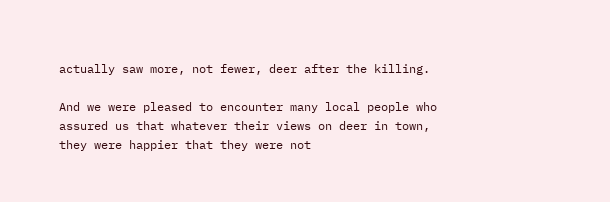actually saw more, not fewer, deer after the killing.

And we were pleased to encounter many local people who assured us that whatever their views on deer in town, they were happier that they were not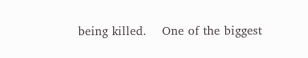being killed.    One of the biggest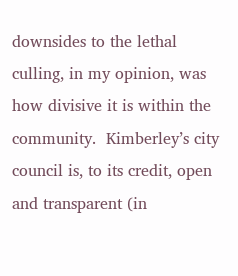downsides to the lethal culling, in my opinion, was how divisive it is within the community.  Kimberley’s city council is, to its credit, open and transparent (in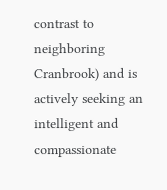contrast to neighboring Cranbrook) and is actively seeking an intelligent and compassionate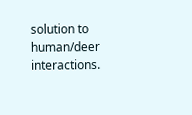solution to human/deer interactions.